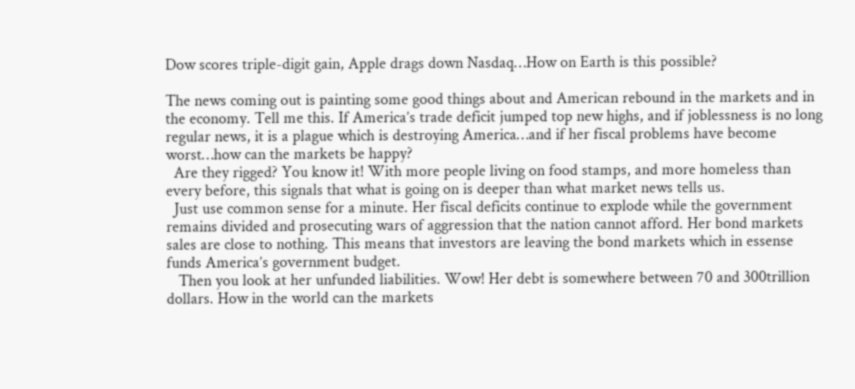Dow scores triple-digit gain, Apple drags down Nasdaq…How on Earth is this possible?

The news coming out is painting some good things about and American rebound in the markets and in the economy. Tell me this. If America’s trade deficit jumped top new highs, and if joblessness is no long regular news, it is a plague which is destroying America…and if her fiscal problems have become worst…how can the markets be happy?
  Are they rigged? You know it! With more people living on food stamps, and more homeless than every before, this signals that what is going on is deeper than what market news tells us.
  Just use common sense for a minute. Her fiscal deficits continue to explode while the government remains divided and prosecuting wars of aggression that the nation cannot afford. Her bond markets sales are close to nothing. This means that investors are leaving the bond markets which in essense funds America’s government budget.
   Then you look at her unfunded liabilities. Wow! Her debt is somewhere between 70 and 300trillion dollars. How in the world can the markets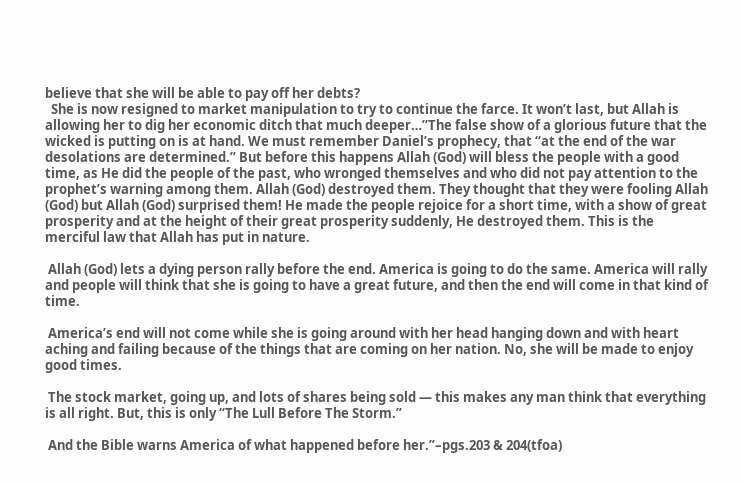believe that she will be able to pay off her debts?
  She is now resigned to market manipulation to try to continue the farce. It won’t last, but Allah is allowing her to dig her economic ditch that much deeper…”The false show of a glorious future that the wicked is putting on is at hand. We must remember Daniel’s prophecy, that “at the end of the war desolations are determined.” But before this happens Allah (God) will bless the people with a good time, as He did the people of the past, who wronged themselves and who did not pay attention to the prophet’s warning among them. Allah (God) destroyed them. They thought that they were fooling Allah (God) but Allah (God) surprised them! He made the people rejoice for a short time, with a show of great prosperity and at the height of their great prosperity suddenly, He destroyed them. This is the merciful law that Allah has put in nature.

 Allah (God) lets a dying person rally before the end. America is going to do the same. America will rally and people will think that she is going to have a great future, and then the end will come in that kind of time.

 America’s end will not come while she is going around with her head hanging down and with heart aching and failing because of the things that are coming on her nation. No, she will be made to enjoy good times.

 The stock market, going up, and lots of shares being sold — this makes any man think that everything is all right. But, this is only “The Lull Before The Storm.”

 And the Bible warns America of what happened before her.”–pgs.203 & 204(tfoa)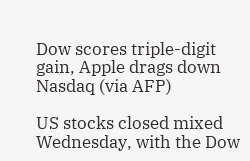Dow scores triple-digit gain, Apple drags down Nasdaq (via AFP)

US stocks closed mixed Wednesday, with the Dow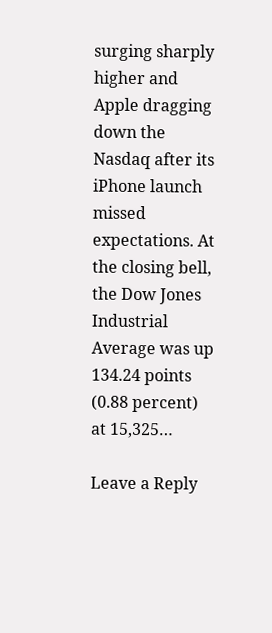surging sharply higher and Apple dragging down the Nasdaq after its iPhone launch missed expectations. At the closing bell, the Dow Jones Industrial Average was up 134.24 points (0.88 percent) at 15,325…

Leave a Reply